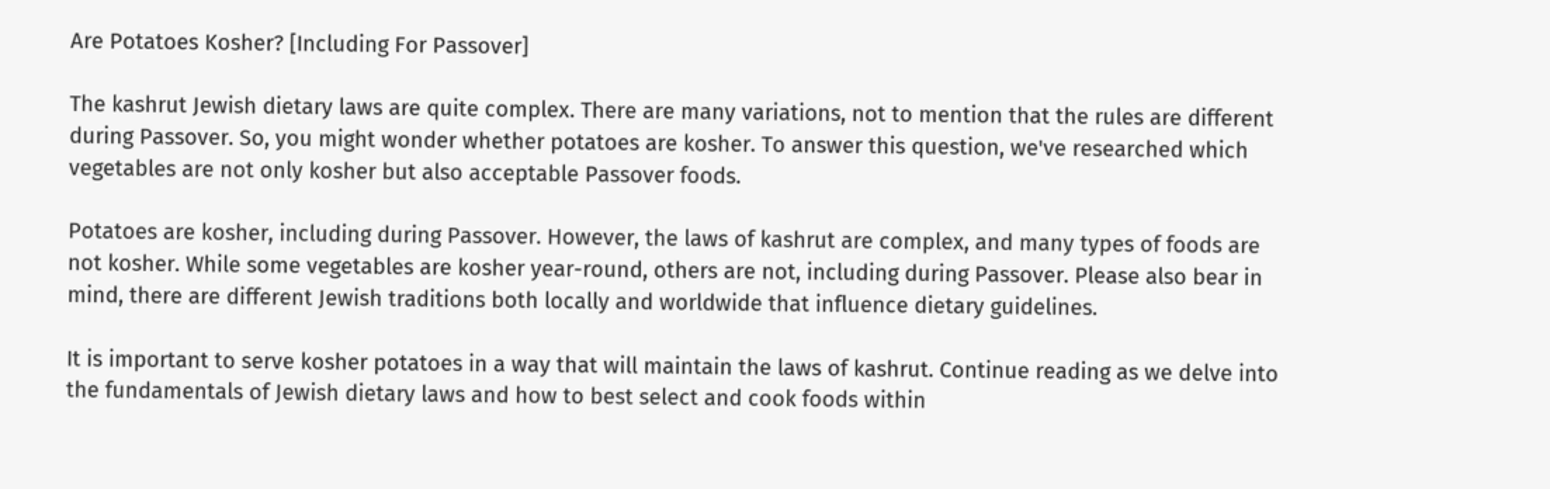Are Potatoes Kosher? [Including For Passover]

The kashrut Jewish dietary laws are quite complex. There are many variations, not to mention that the rules are different during Passover. So, you might wonder whether potatoes are kosher. To answer this question, we've researched which vegetables are not only kosher but also acceptable Passover foods.

Potatoes are kosher, including during Passover. However, the laws of kashrut are complex, and many types of foods are not kosher. While some vegetables are kosher year-round, others are not, including during Passover. Please also bear in mind, there are different Jewish traditions both locally and worldwide that influence dietary guidelines.

It is important to serve kosher potatoes in a way that will maintain the laws of kashrut. Continue reading as we delve into the fundamentals of Jewish dietary laws and how to best select and cook foods within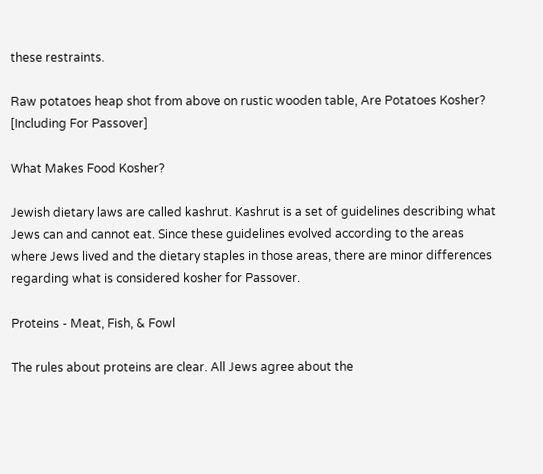these restraints.

Raw potatoes heap shot from above on rustic wooden table, Are Potatoes Kosher? [Including For Passover]

What Makes Food Kosher?

Jewish dietary laws are called kashrut. Kashrut is a set of guidelines describing what Jews can and cannot eat. Since these guidelines evolved according to the areas where Jews lived and the dietary staples in those areas, there are minor differences regarding what is considered kosher for Passover.

Proteins - Meat, Fish, & Fowl

The rules about proteins are clear. All Jews agree about the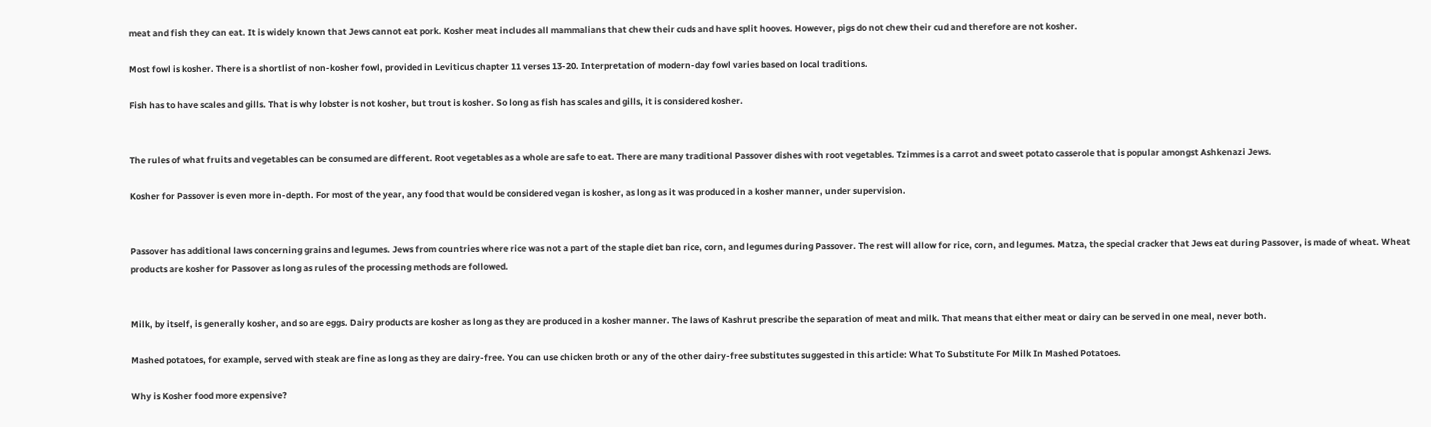meat and fish they can eat. It is widely known that Jews cannot eat pork. Kosher meat includes all mammalians that chew their cuds and have split hooves. However, pigs do not chew their cud and therefore are not kosher.

Most fowl is kosher. There is a shortlist of non-kosher fowl, provided in Leviticus chapter 11 verses 13-20. Interpretation of modern-day fowl varies based on local traditions.

Fish has to have scales and gills. That is why lobster is not kosher, but trout is kosher. So long as fish has scales and gills, it is considered kosher.


The rules of what fruits and vegetables can be consumed are different. Root vegetables as a whole are safe to eat. There are many traditional Passover dishes with root vegetables. Tzimmes is a carrot and sweet potato casserole that is popular amongst Ashkenazi Jews.

Kosher for Passover is even more in-depth. For most of the year, any food that would be considered vegan is kosher, as long as it was produced in a kosher manner, under supervision.


Passover has additional laws concerning grains and legumes. Jews from countries where rice was not a part of the staple diet ban rice, corn, and legumes during Passover. The rest will allow for rice, corn, and legumes. Matza, the special cracker that Jews eat during Passover, is made of wheat. Wheat products are kosher for Passover as long as rules of the processing methods are followed.


Milk, by itself, is generally kosher, and so are eggs. Dairy products are kosher as long as they are produced in a kosher manner. The laws of Kashrut prescribe the separation of meat and milk. That means that either meat or dairy can be served in one meal, never both.

Mashed potatoes, for example, served with steak are fine as long as they are dairy-free. You can use chicken broth or any of the other dairy-free substitutes suggested in this article: What To Substitute For Milk In Mashed Potatoes.

Why is Kosher food more expensive?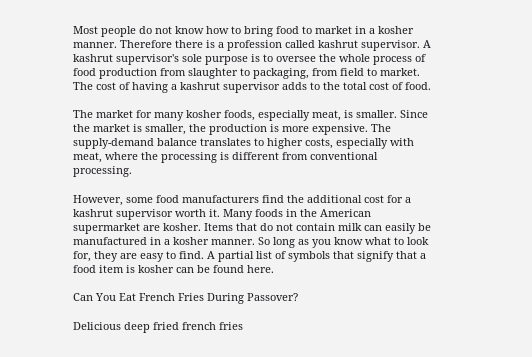Most people do not know how to bring food to market in a kosher manner. Therefore there is a profession called kashrut supervisor. A kashrut supervisor's sole purpose is to oversee the whole process of food production from slaughter to packaging, from field to market. The cost of having a kashrut supervisor adds to the total cost of food.

The market for many kosher foods, especially meat, is smaller. Since the market is smaller, the production is more expensive. The supply-demand balance translates to higher costs, especially with meat, where the processing is different from conventional processing.

However, some food manufacturers find the additional cost for a kashrut supervisor worth it. Many foods in the American supermarket are kosher. Items that do not contain milk can easily be manufactured in a kosher manner. So long as you know what to look for, they are easy to find. A partial list of symbols that signify that a food item is kosher can be found here.

Can You Eat French Fries During Passover?

Delicious deep fried french fries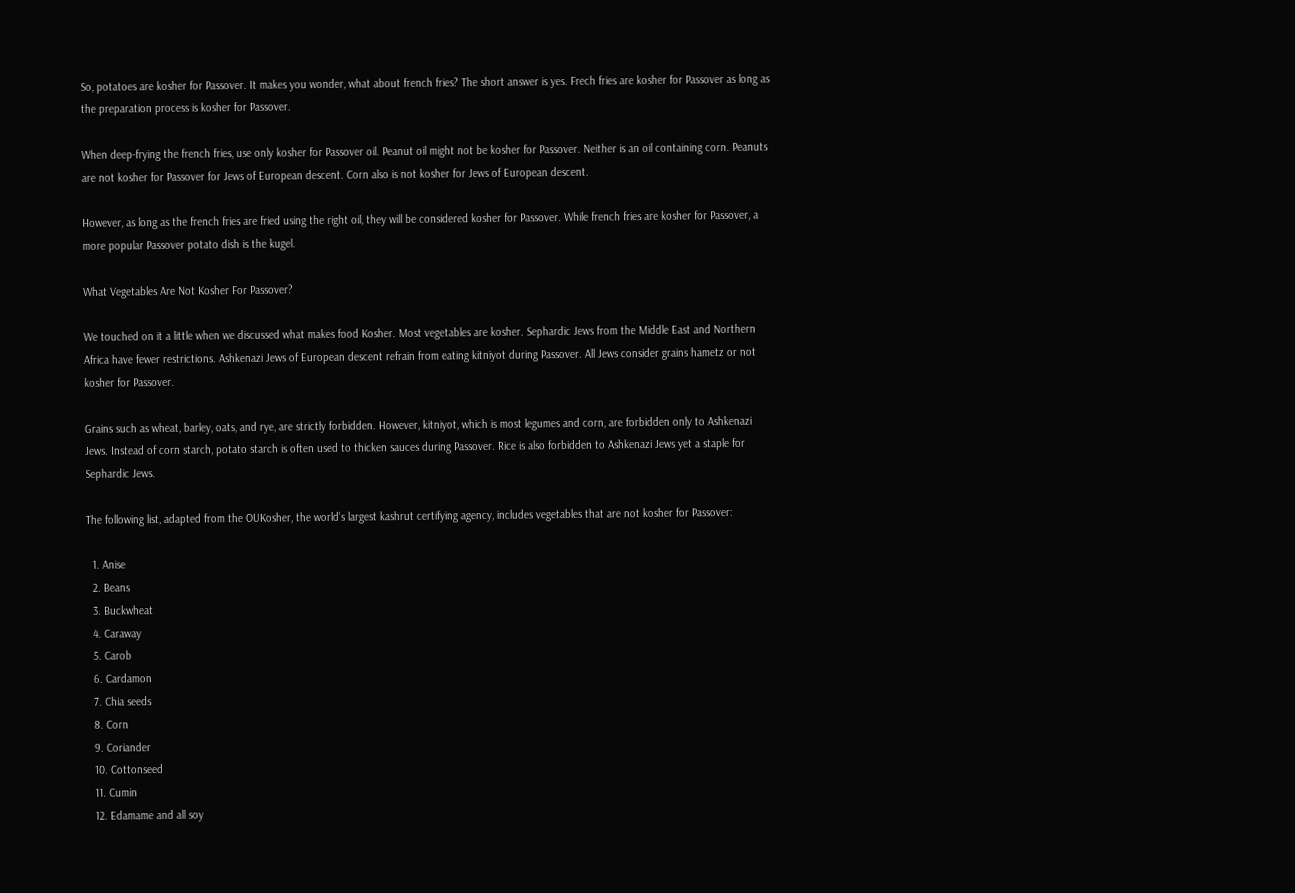So, potatoes are kosher for Passover. It makes you wonder, what about french fries? The short answer is yes. Frech fries are kosher for Passover as long as the preparation process is kosher for Passover.

When deep-frying the french fries, use only kosher for Passover oil. Peanut oil might not be kosher for Passover. Neither is an oil containing corn. Peanuts are not kosher for Passover for Jews of European descent. Corn also is not kosher for Jews of European descent.

However, as long as the french fries are fried using the right oil, they will be considered kosher for Passover. While french fries are kosher for Passover, a more popular Passover potato dish is the kugel.

What Vegetables Are Not Kosher For Passover?

We touched on it a little when we discussed what makes food Kosher. Most vegetables are kosher. Sephardic Jews from the Middle East and Northern Africa have fewer restrictions. Ashkenazi Jews of European descent refrain from eating kitniyot during Passover. All Jews consider grains hametz or not kosher for Passover.

Grains such as wheat, barley, oats, and rye, are strictly forbidden. However, kitniyot, which is most legumes and corn, are forbidden only to Ashkenazi Jews. Instead of corn starch, potato starch is often used to thicken sauces during Passover. Rice is also forbidden to Ashkenazi Jews yet a staple for Sephardic Jews.

The following list, adapted from the OUKosher, the world's largest kashrut certifying agency, includes vegetables that are not kosher for Passover:

  1. Anise
  2. Beans
  3. Buckwheat
  4. Caraway
  5. Carob
  6. Cardamon
  7. Chia seeds
  8. Corn
  9. Coriander
  10. Cottonseed
  11. Cumin
  12. Edamame and all soy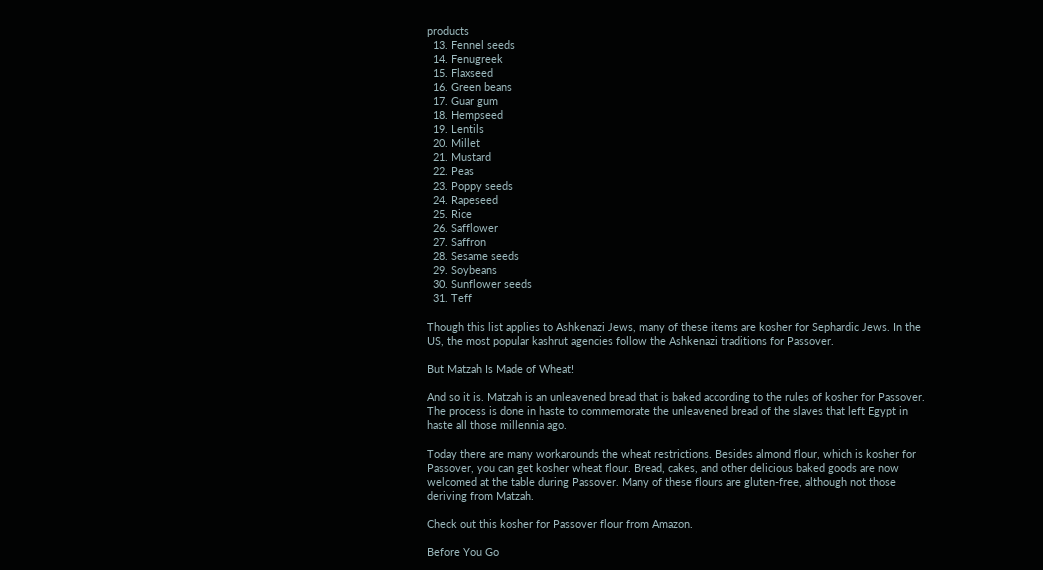products
  13. Fennel seeds
  14. Fenugreek
  15. Flaxseed
  16. Green beans
  17. Guar gum
  18. Hempseed
  19. Lentils
  20. Millet
  21. Mustard
  22. Peas
  23. Poppy seeds
  24. Rapeseed
  25. Rice
  26. Safflower
  27. Saffron
  28. Sesame seeds
  29. Soybeans
  30. Sunflower seeds
  31. Teff

Though this list applies to Ashkenazi Jews, many of these items are kosher for Sephardic Jews. In the US, the most popular kashrut agencies follow the Ashkenazi traditions for Passover.

But Matzah Is Made of Wheat!

And so it is. Matzah is an unleavened bread that is baked according to the rules of kosher for Passover. The process is done in haste to commemorate the unleavened bread of the slaves that left Egypt in haste all those millennia ago.

Today there are many workarounds the wheat restrictions. Besides almond flour, which is kosher for Passover, you can get kosher wheat flour. Bread, cakes, and other delicious baked goods are now welcomed at the table during Passover. Many of these flours are gluten-free, although not those deriving from Matzah.

Check out this kosher for Passover flour from Amazon.

Before You Go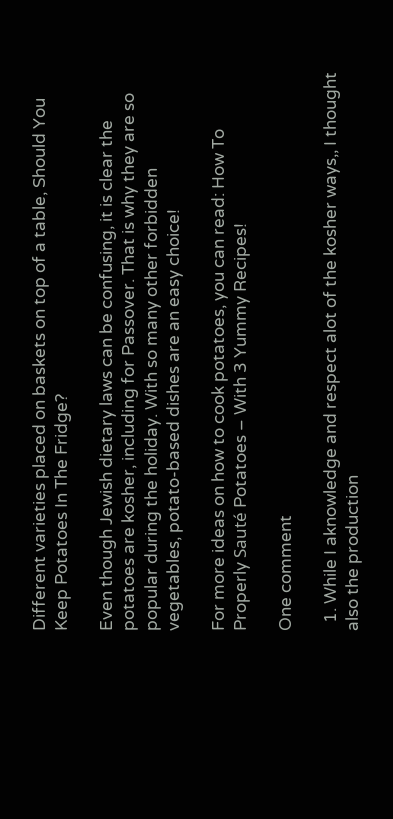Different varieties placed on baskets on top of a table, Should You Keep Potatoes In The Fridge?

Even though Jewish dietary laws can be confusing, it is clear the potatoes are kosher, including for Passover. That is why they are so popular during the holiday. With so many other forbidden vegetables, potato-based dishes are an easy choice!

For more ideas on how to cook potatoes, you can read: How To Properly Sauté Potatoes – With 3 Yummy Recipes!

One comment

  1. While I aknowledge and respect alot of the kosher ways,, I thought also the production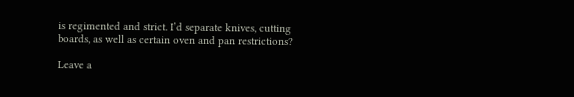is regimented and strict. I’d separate knives, cutting boards, as well as certain oven and pan restrictions?

Leave a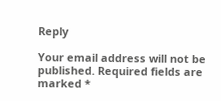Reply

Your email address will not be published. Required fields are marked *